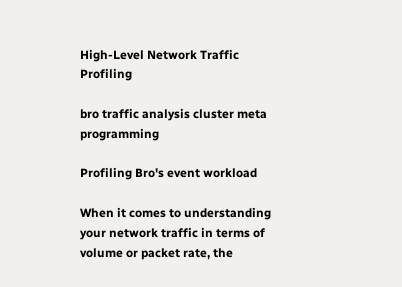High-Level Network Traffic Profiling

bro traffic analysis cluster meta programming

Profiling Bro's event workload

When it comes to understanding your network traffic in terms of volume or packet rate, the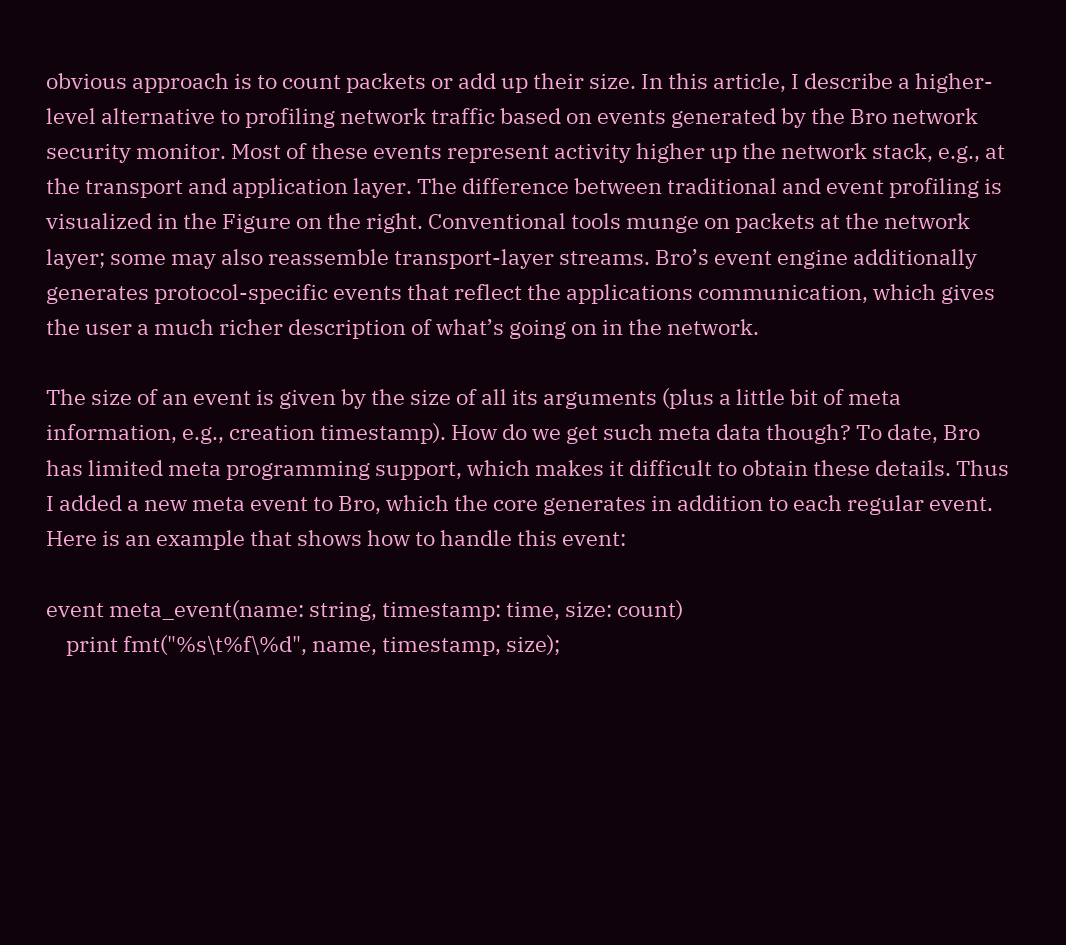obvious approach is to count packets or add up their size. In this article, I describe a higher-level alternative to profiling network traffic based on events generated by the Bro network security monitor. Most of these events represent activity higher up the network stack, e.g., at the transport and application layer. The difference between traditional and event profiling is visualized in the Figure on the right. Conventional tools munge on packets at the network layer; some may also reassemble transport-layer streams. Bro’s event engine additionally generates protocol-specific events that reflect the applications communication, which gives the user a much richer description of what’s going on in the network.

The size of an event is given by the size of all its arguments (plus a little bit of meta information, e.g., creation timestamp). How do we get such meta data though? To date, Bro has limited meta programming support, which makes it difficult to obtain these details. Thus I added a new meta event to Bro, which the core generates in addition to each regular event. Here is an example that shows how to handle this event:

event meta_event(name: string, timestamp: time, size: count)
    print fmt("%s\t%f\%d", name, timestamp, size);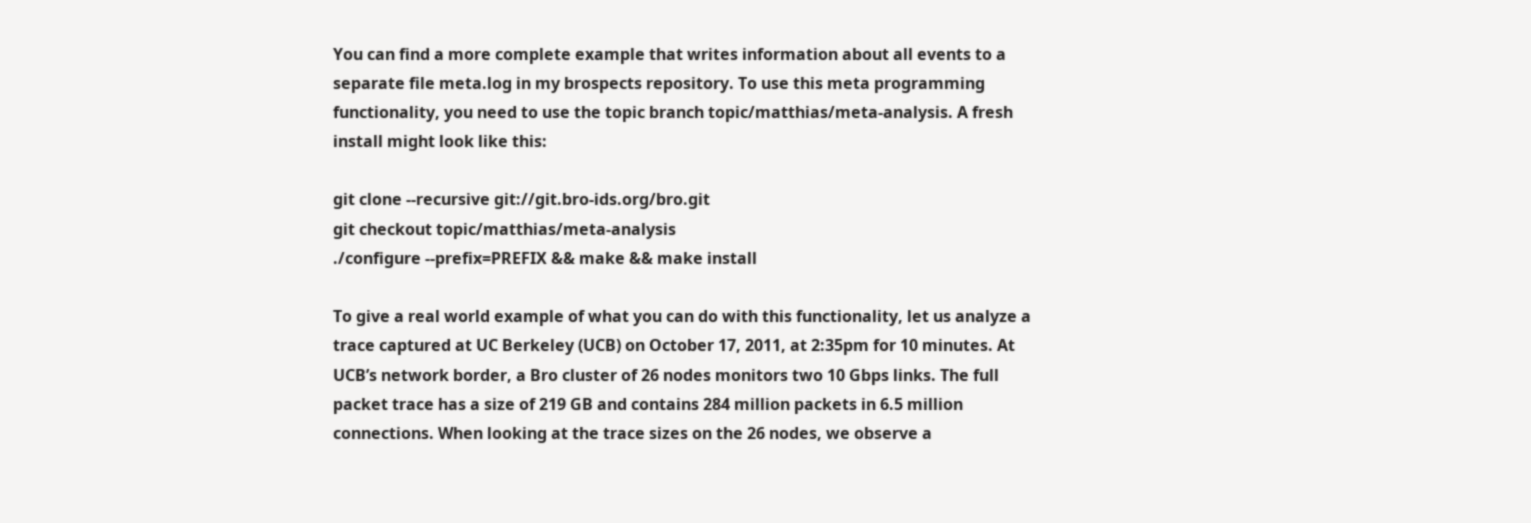You can find a more complete example that writes information about all events to a separate file meta.log in my brospects repository. To use this meta programming functionality, you need to use the topic branch topic/matthias/meta-analysis. A fresh install might look like this:

git clone --recursive git://git.bro-ids.org/bro.git
git checkout topic/matthias/meta-analysis
./configure --prefix=PREFIX && make && make install

To give a real world example of what you can do with this functionality, let us analyze a trace captured at UC Berkeley (UCB) on October 17, 2011, at 2:35pm for 10 minutes. At UCB’s network border, a Bro cluster of 26 nodes monitors two 10 Gbps links. The full packet trace has a size of 219 GB and contains 284 million packets in 6.5 million connections. When looking at the trace sizes on the 26 nodes, we observe a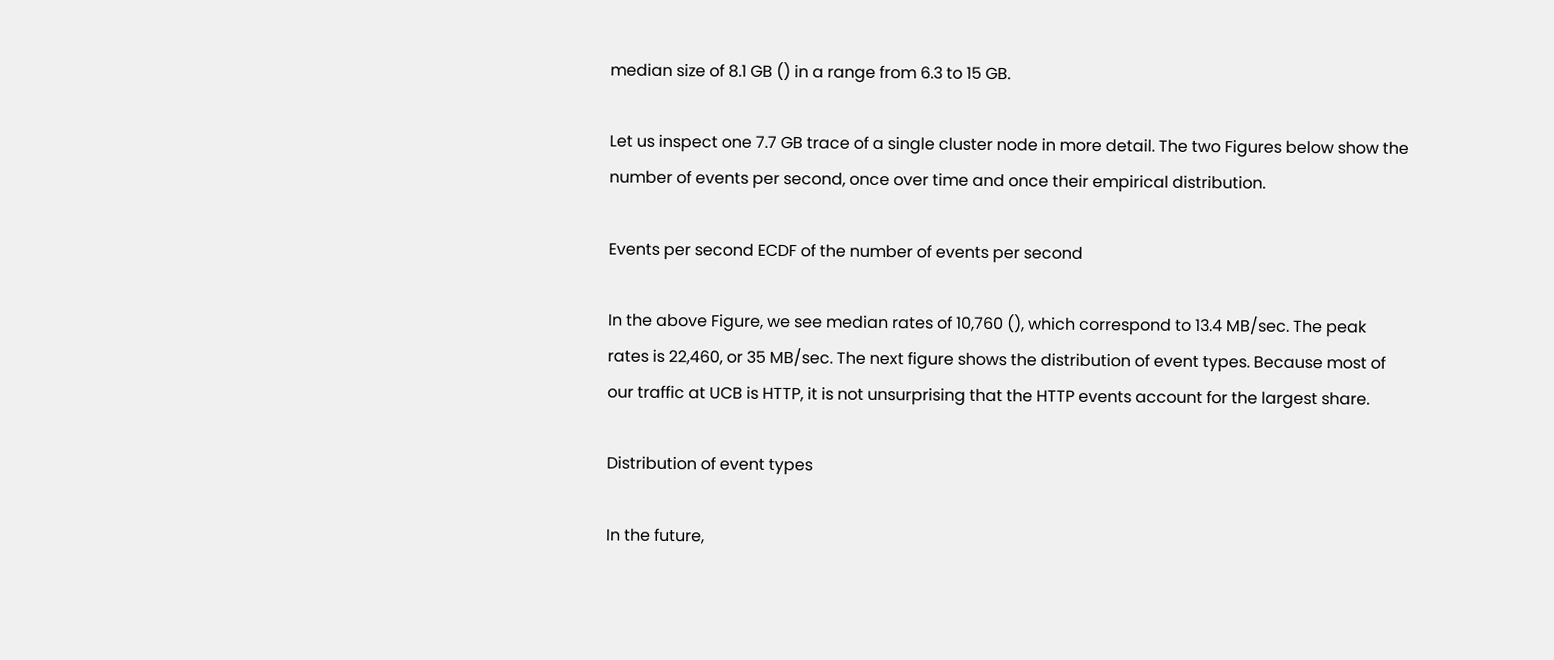median size of 8.1 GB () in a range from 6.3 to 15 GB.

Let us inspect one 7.7 GB trace of a single cluster node in more detail. The two Figures below show the number of events per second, once over time and once their empirical distribution.

Events per second ECDF of the number of events per second

In the above Figure, we see median rates of 10,760 (), which correspond to 13.4 MB/sec. The peak rates is 22,460, or 35 MB/sec. The next figure shows the distribution of event types. Because most of our traffic at UCB is HTTP, it is not unsurprising that the HTTP events account for the largest share.

Distribution of event types

In the future,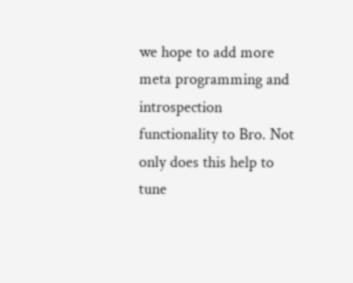we hope to add more meta programming and introspection functionality to Bro. Not only does this help to tune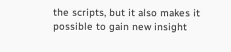the scripts, but it also makes it possible to gain new insight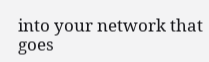into your network that goes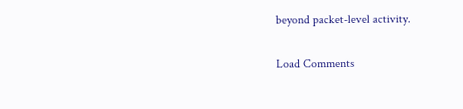beyond packet-level activity.

Load Comments